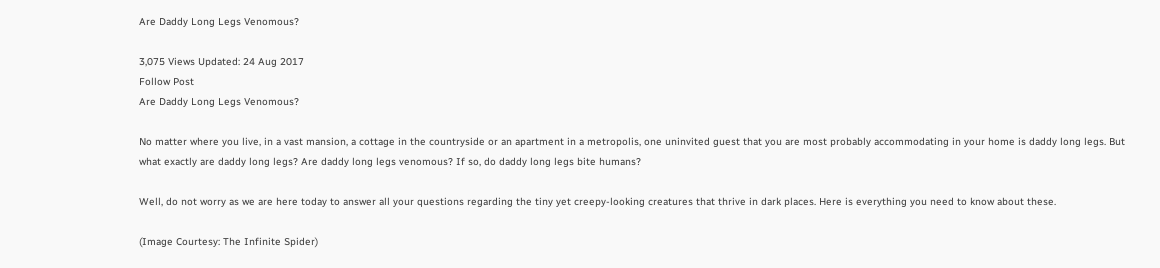Are Daddy Long Legs Venomous?

3,075 Views Updated: 24 Aug 2017
Follow Post
Are Daddy Long Legs Venomous?

No matter where you live, in a vast mansion, a cottage in the countryside or an apartment in a metropolis, one uninvited guest that you are most probably accommodating in your home is daddy long legs. But what exactly are daddy long legs? Are daddy long legs venomous? If so, do daddy long legs bite humans?

Well, do not worry as we are here today to answer all your questions regarding the tiny yet creepy-looking creatures that thrive in dark places. Here is everything you need to know about these.

(Image Courtesy: The Infinite Spider)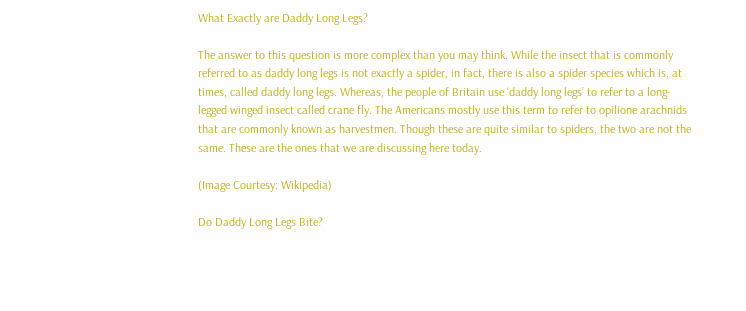What Exactly are Daddy Long Legs?

The answer to this question is more complex than you may think. While the insect that is commonly referred to as daddy long legs is not exactly a spider, in fact, there is also a spider species which is, at times, called daddy long legs. Whereas, the people of Britain use ‘daddy long legs’ to refer to a long-legged winged insect called crane fly. The Americans mostly use this term to refer to opilione arachnids that are commonly known as harvestmen. Though these are quite similar to spiders, the two are not the same. These are the ones that we are discussing here today.

(Image Courtesy: Wikipedia)

Do Daddy Long Legs Bite?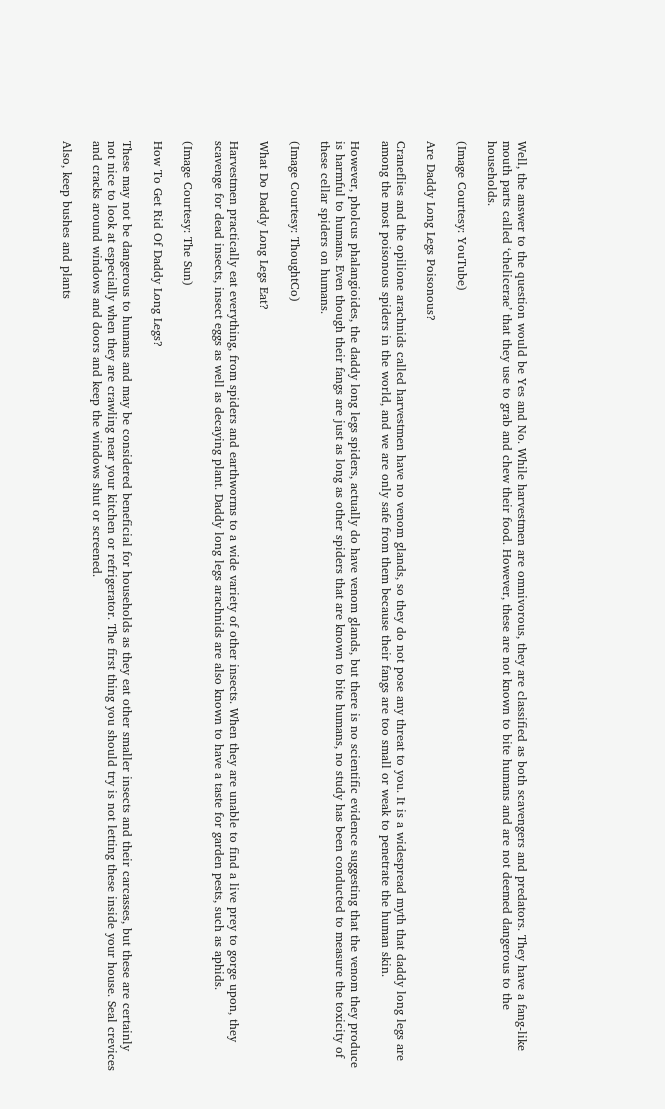Well, the answer to the question would be Yes and No. While harvestmen are omnivorous, they are classified as both scavengers and predators. They have a fang-like mouth parts called ‘chelicerae’ that they use to grab and chew their food. However, these are not known to bite humans and are not deemed dangerous to the households.

(Image Courtesy: YouTube)

Are Daddy Long Legs Poisonous?

Craneflies and the opilione arachnids called harvestmen have no venom glands, so they do not pose any threat to you. It is a widespread myth that daddy long legs are among the most poisonous spiders in the world, and we are only safe from them because their fangs are too small or weak to penetrate the human skin.

However, pholcus phalangioides, the daddy long legs spiders, actually do have venom glands, but there is no scientific evidence suggesting that the venom they produce is harmful to humans. Even though their fangs are just as long as other spiders that are known to bite humans, no study has been conducted to measure the toxicity of these cellar spiders on humans.

(Image Courtesy: ThoughtCo)

What Do Daddy Long Legs Eat?

Harvestmen practically eat everything, from spiders and earthworms to a wide variety of other insects. When they are unable to find a live prey to gorge upon, they scavenge for dead insects, insect eggs as well as decaying plant. Daddy long legs arachnids are also known to have a taste for garden pests, such as aphids.

(Image Courtesy: The Sun)

How To Get Rid Of Daddy Long Legs?

These may not be dangerous to humans and may be considered beneficial for households as they eat other smaller insects and their carcasses, but these are certainly not nice to look at especially when they are crawling near your kitchen or refrigerator. The first thing you should try is not letting these inside your house. Seal crevices and cracks around windows and doors and keep the windows shut or screened.

Also, keep bushes and plants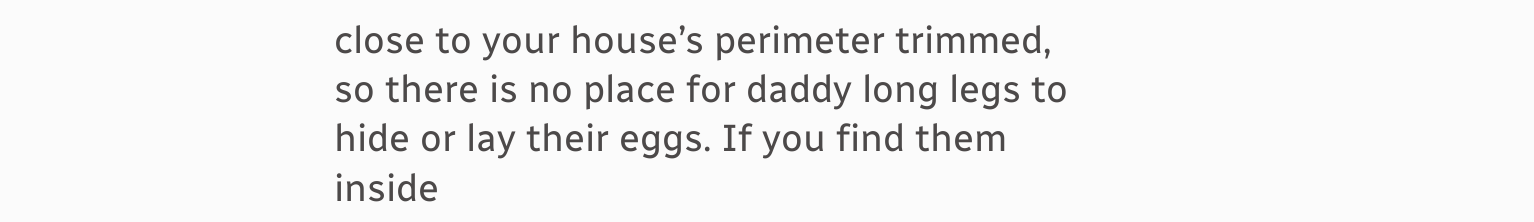close to your house’s perimeter trimmed, so there is no place for daddy long legs to hide or lay their eggs. If you find them inside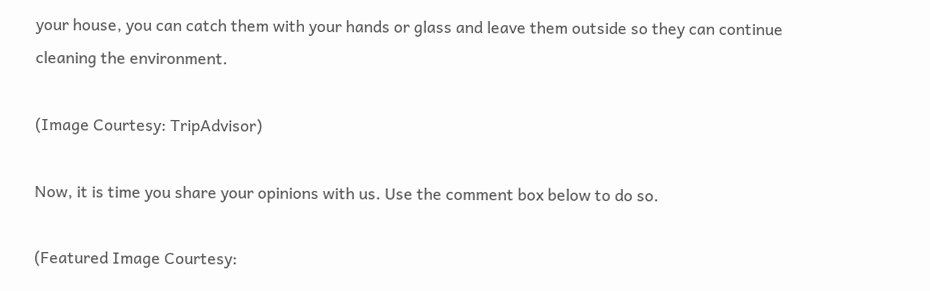your house, you can catch them with your hands or glass and leave them outside so they can continue cleaning the environment.

(Image Courtesy: TripAdvisor)

Now, it is time you share your opinions with us. Use the comment box below to do so.

(Featured Image Courtesy: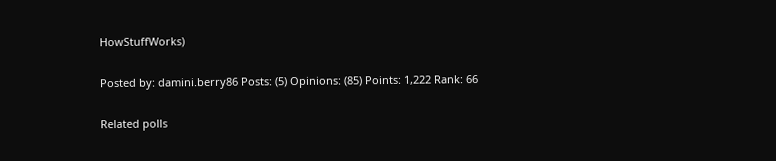HowStuffWorks)

Posted by: damini.berry86 Posts: (5) Opinions: (85) Points: 1,222 Rank: 66

Related polls